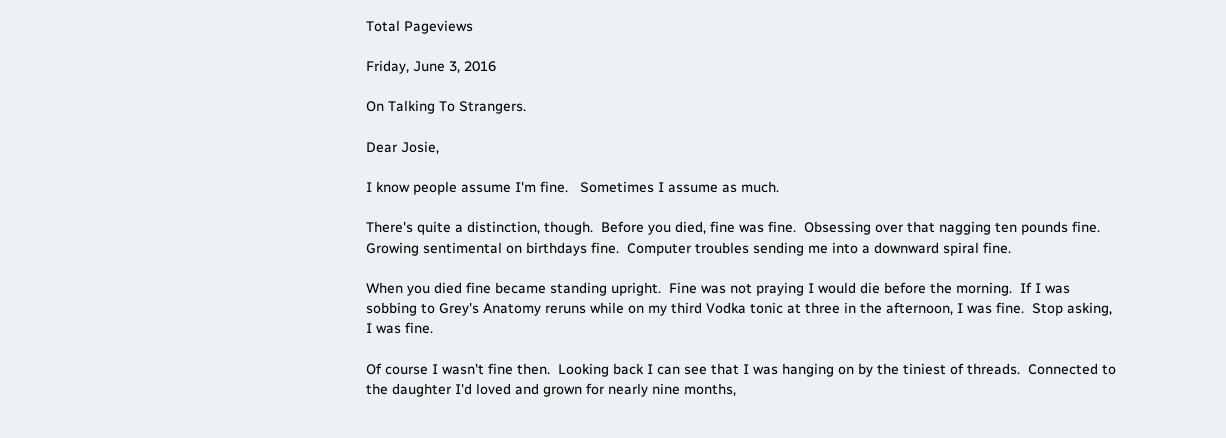Total Pageviews

Friday, June 3, 2016

On Talking To Strangers.

Dear Josie,

I know people assume I'm fine.   Sometimes I assume as much.

There's quite a distinction, though.  Before you died, fine was fine.  Obsessing over that nagging ten pounds fine.  Growing sentimental on birthdays fine.  Computer troubles sending me into a downward spiral fine.

When you died fine became standing upright.  Fine was not praying I would die before the morning.  If I was sobbing to Grey's Anatomy reruns while on my third Vodka tonic at three in the afternoon, I was fine.  Stop asking, I was fine.

Of course I wasn't fine then.  Looking back I can see that I was hanging on by the tiniest of threads.  Connected to the daughter I'd loved and grown for nearly nine months,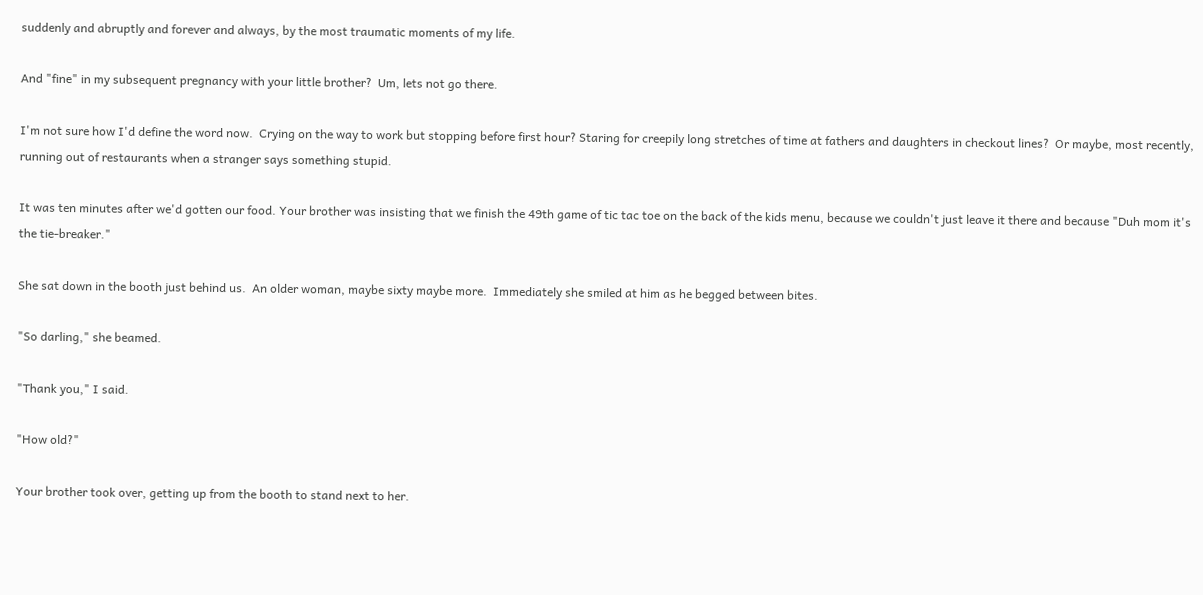suddenly and abruptly and forever and always, by the most traumatic moments of my life.

And "fine" in my subsequent pregnancy with your little brother?  Um, lets not go there.

I'm not sure how I'd define the word now.  Crying on the way to work but stopping before first hour? Staring for creepily long stretches of time at fathers and daughters in checkout lines?  Or maybe, most recently, running out of restaurants when a stranger says something stupid.

It was ten minutes after we'd gotten our food. Your brother was insisting that we finish the 49th game of tic tac toe on the back of the kids menu, because we couldn't just leave it there and because "Duh mom it's the tie-breaker."

She sat down in the booth just behind us.  An older woman, maybe sixty maybe more.  Immediately she smiled at him as he begged between bites.

"So darling," she beamed.

"Thank you," I said.

"How old?"

Your brother took over, getting up from the booth to stand next to her.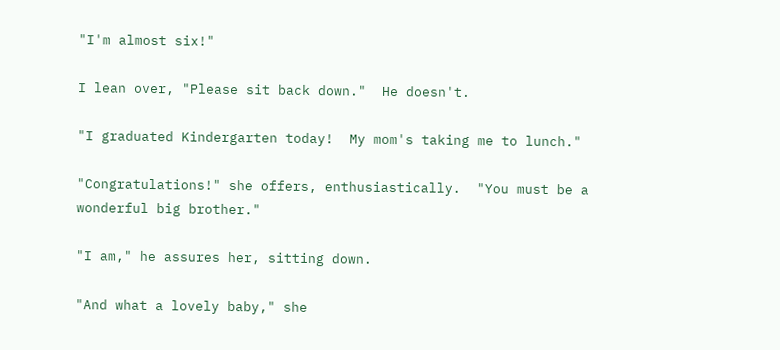"I'm almost six!"

I lean over, "Please sit back down."  He doesn't.

"I graduated Kindergarten today!  My mom's taking me to lunch."

"Congratulations!" she offers, enthusiastically.  "You must be a wonderful big brother."

"I am," he assures her, sitting down.

"And what a lovely baby," she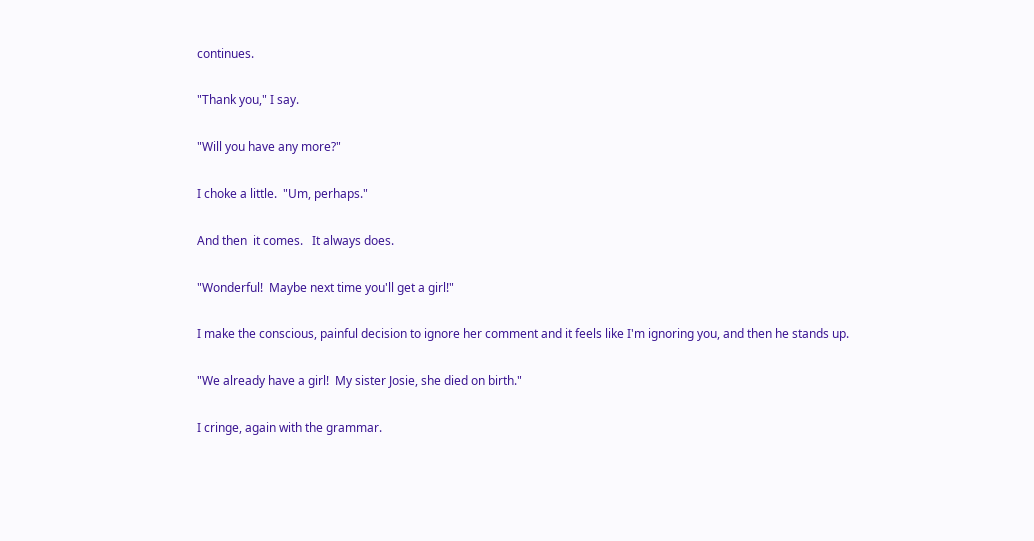continues.

"Thank you," I say.

"Will you have any more?"

I choke a little.  "Um, perhaps."

And then  it comes.   It always does.

"Wonderful!  Maybe next time you'll get a girl!"

I make the conscious, painful decision to ignore her comment and it feels like I'm ignoring you, and then he stands up.

"We already have a girl!  My sister Josie, she died on birth."

I cringe, again with the grammar.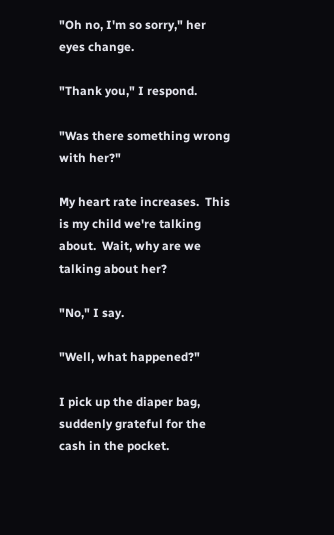"Oh no, I'm so sorry," her eyes change.

"Thank you," I respond.

"Was there something wrong with her?"

My heart rate increases.  This is my child we're talking about.  Wait, why are we talking about her?

"No," I say.

"Well, what happened?"

I pick up the diaper bag, suddenly grateful for the cash in the pocket.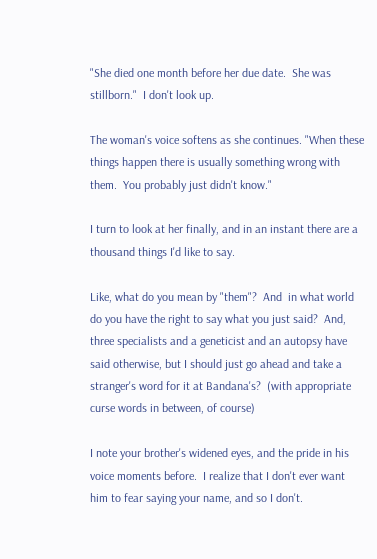"She died one month before her due date.  She was stillborn."  I don't look up.

The woman's voice softens as she continues. "When these things happen there is usually something wrong with them.  You probably just didn't know."

I turn to look at her finally, and in an instant there are a thousand things I'd like to say.

Like, what do you mean by "them"?  And  in what world do you have the right to say what you just said?  And, three specialists and a geneticist and an autopsy have said otherwise, but I should just go ahead and take a stranger's word for it at Bandana's?  (with appropriate curse words in between, of course)

I note your brother's widened eyes, and the pride in his voice moments before.  I realize that I don't ever want him to fear saying your name, and so I don't.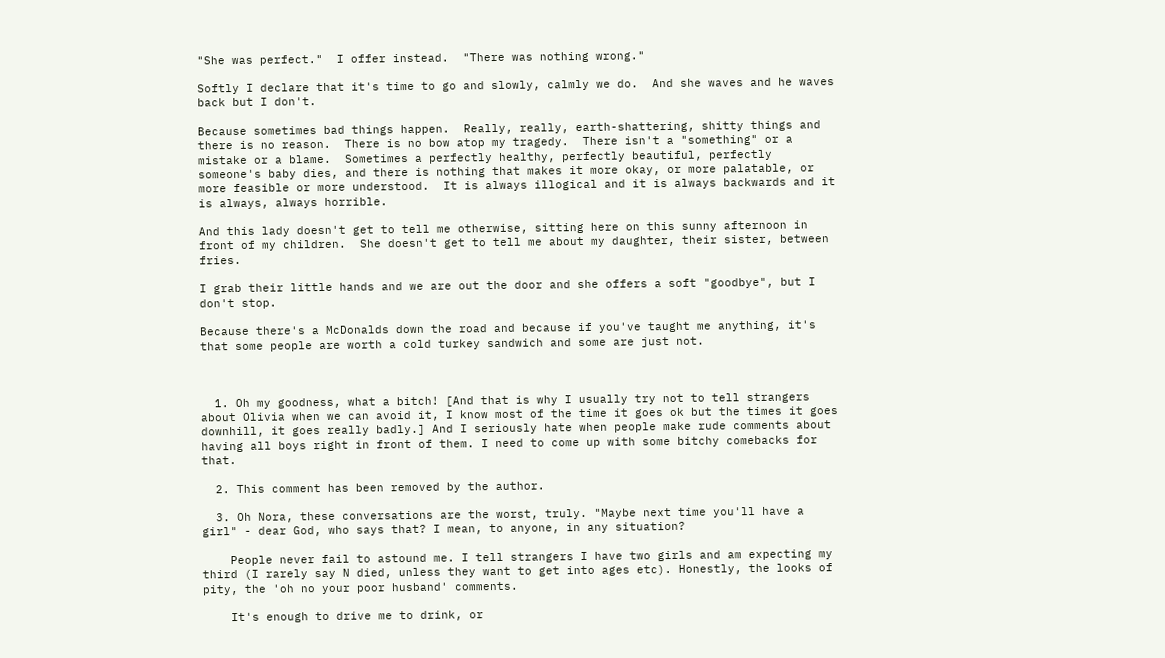"She was perfect."  I offer instead.  "There was nothing wrong."

Softly I declare that it's time to go and slowly, calmly we do.  And she waves and he waves back but I don't.

Because sometimes bad things happen.  Really, really, earth-shattering, shitty things and there is no reason.  There is no bow atop my tragedy.  There isn't a "something" or a mistake or a blame.  Sometimes a perfectly healthy, perfectly beautiful, perfectly someone's baby dies, and there is nothing that makes it more okay, or more palatable, or more feasible or more understood.  It is always illogical and it is always backwards and it is always, always horrible.

And this lady doesn't get to tell me otherwise, sitting here on this sunny afternoon in front of my children.  She doesn't get to tell me about my daughter, their sister, between fries.

I grab their little hands and we are out the door and she offers a soft "goodbye", but I don't stop.

Because there's a McDonalds down the road and because if you've taught me anything, it's that some people are worth a cold turkey sandwich and some are just not.



  1. Oh my goodness, what a bitch! [And that is why I usually try not to tell strangers about Olivia when we can avoid it, I know most of the time it goes ok but the times it goes downhill, it goes really badly.] And I seriously hate when people make rude comments about having all boys right in front of them. I need to come up with some bitchy comebacks for that.

  2. This comment has been removed by the author.

  3. Oh Nora, these conversations are the worst, truly. "Maybe next time you'll have a girl" - dear God, who says that? I mean, to anyone, in any situation?

    People never fail to astound me. I tell strangers I have two girls and am expecting my third (I rarely say N died, unless they want to get into ages etc). Honestly, the looks of pity, the 'oh no your poor husband' comments.

    It's enough to drive me to drink, or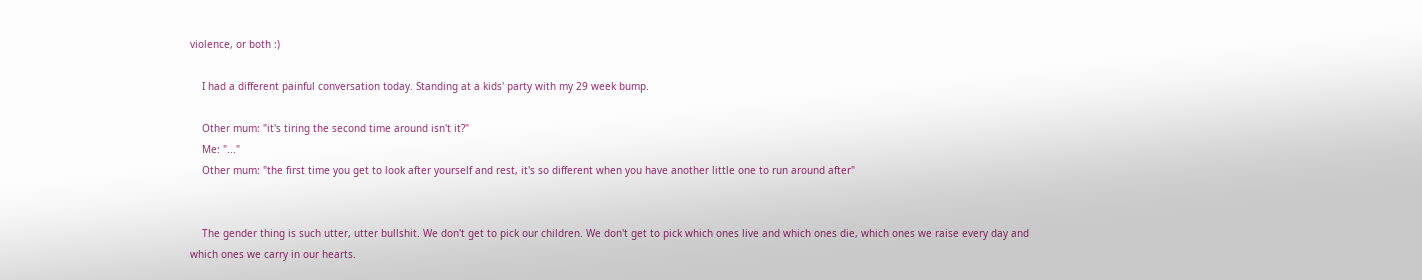violence, or both :)

    I had a different painful conversation today. Standing at a kids' party with my 29 week bump.

    Other mum: "it's tiring the second time around isn't it?"
    Me: "..."
    Other mum: "the first time you get to look after yourself and rest, it's so different when you have another little one to run around after"


    The gender thing is such utter, utter bullshit. We don't get to pick our children. We don't get to pick which ones live and which ones die, which ones we raise every day and which ones we carry in our hearts.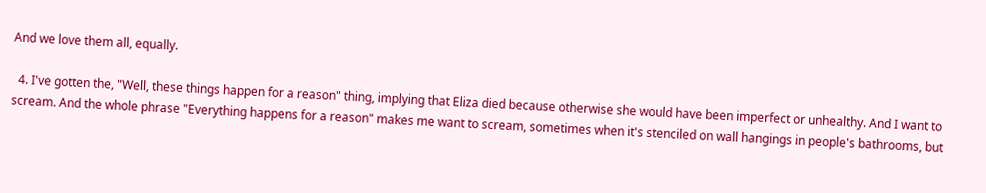And we love them all, equally.

  4. I've gotten the, "Well, these things happen for a reason" thing, implying that Eliza died because otherwise she would have been imperfect or unhealthy. And I want to scream. And the whole phrase "Everything happens for a reason" makes me want to scream, sometimes when it's stenciled on wall hangings in people's bathrooms, but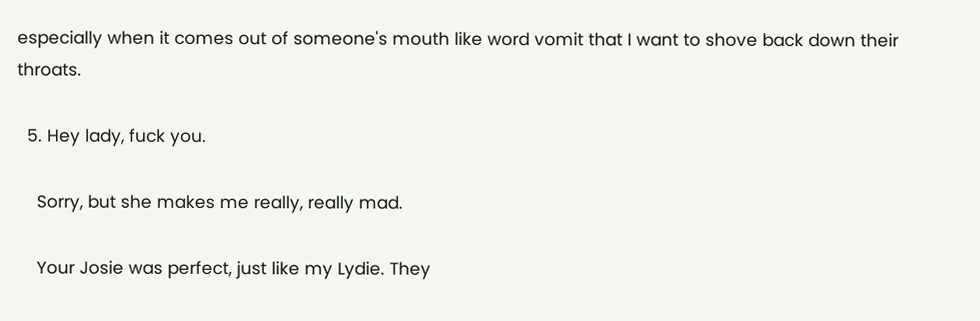especially when it comes out of someone's mouth like word vomit that I want to shove back down their throats.

  5. Hey lady, fuck you.

    Sorry, but she makes me really, really mad.

    Your Josie was perfect, just like my Lydie. They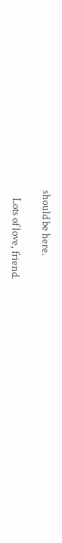should be here.

    Lots of love, friend.